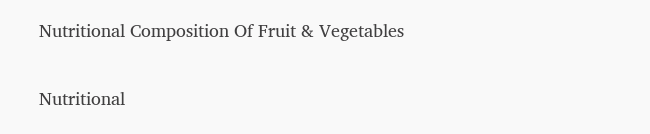Nutritional Composition Of Fruit & Vegetables

Nutritional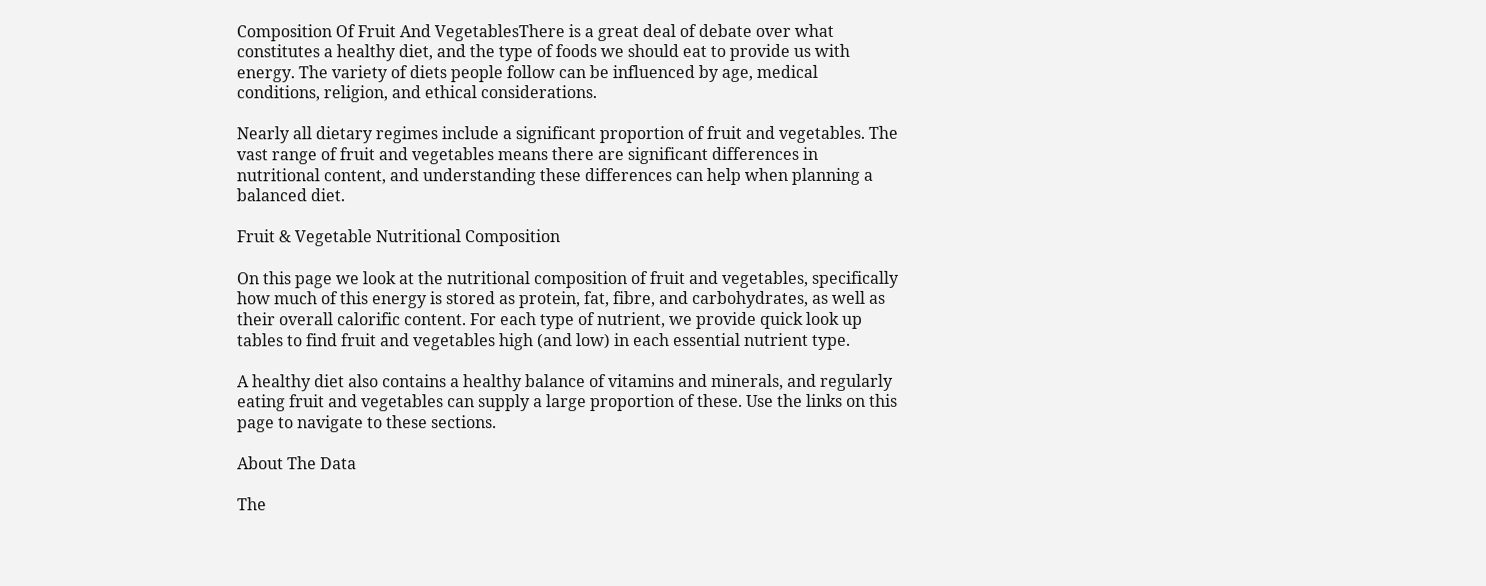Composition Of Fruit And VegetablesThere is a great deal of debate over what constitutes a healthy diet, and the type of foods we should eat to provide us with energy. The variety of diets people follow can be influenced by age, medical conditions, religion, and ethical considerations.

Nearly all dietary regimes include a significant proportion of fruit and vegetables. The vast range of fruit and vegetables means there are significant differences in nutritional content, and understanding these differences can help when planning a balanced diet.

Fruit & Vegetable Nutritional Composition

On this page we look at the nutritional composition of fruit and vegetables, specifically how much of this energy is stored as protein, fat, fibre, and carbohydrates, as well as their overall calorific content. For each type of nutrient, we provide quick look up tables to find fruit and vegetables high (and low) in each essential nutrient type.

A healthy diet also contains a healthy balance of vitamins and minerals, and regularly eating fruit and vegetables can supply a large proportion of these. Use the links on this page to navigate to these sections.

About The Data

The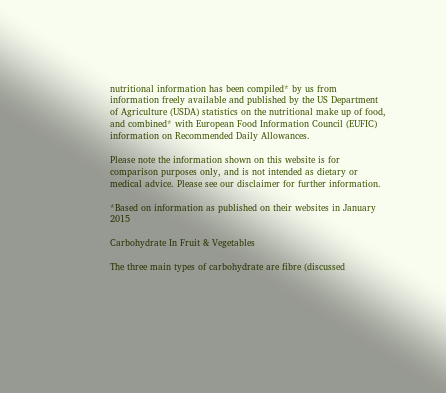nutritional information has been compiled* by us from information freely available and published by the US Department of Agriculture (USDA) statistics on the nutritional make up of food, and combined* with European Food Information Council (EUFIC) information on Recommended Daily Allowances.

Please note the information shown on this website is for comparison purposes only, and is not intended as dietary or medical advice. Please see our disclaimer for further information.

*Based on information as published on their websites in January 2015

Carbohydrate In Fruit & Vegetables

The three main types of carbohydrate are fibre (discussed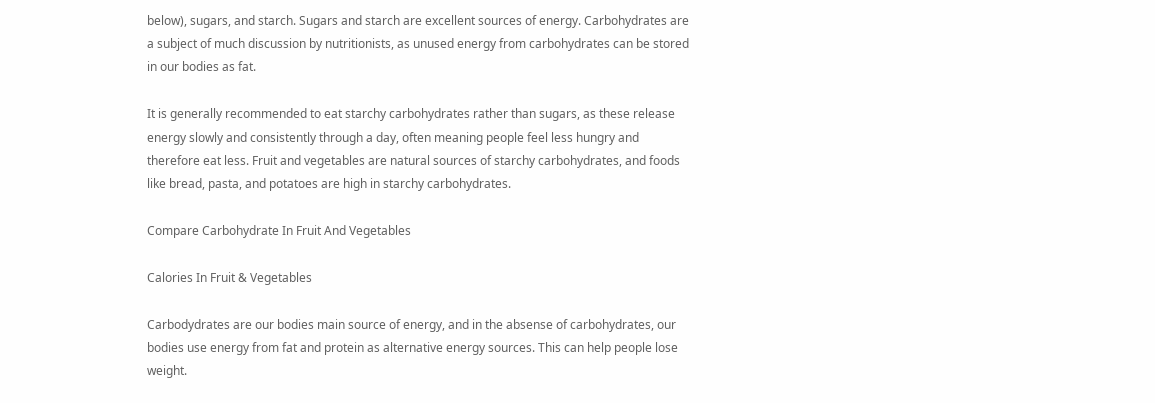below), sugars, and starch. Sugars and starch are excellent sources of energy. Carbohydrates are a subject of much discussion by nutritionists, as unused energy from carbohydrates can be stored in our bodies as fat.

It is generally recommended to eat starchy carbohydrates rather than sugars, as these release energy slowly and consistently through a day, often meaning people feel less hungry and therefore eat less. Fruit and vegetables are natural sources of starchy carbohydrates, and foods like bread, pasta, and potatoes are high in starchy carbohydrates.

Compare Carbohydrate In Fruit And Vegetables

Calories In Fruit & Vegetables

Carbodydrates are our bodies main source of energy, and in the absense of carbohydrates, our bodies use energy from fat and protein as alternative energy sources. This can help people lose weight.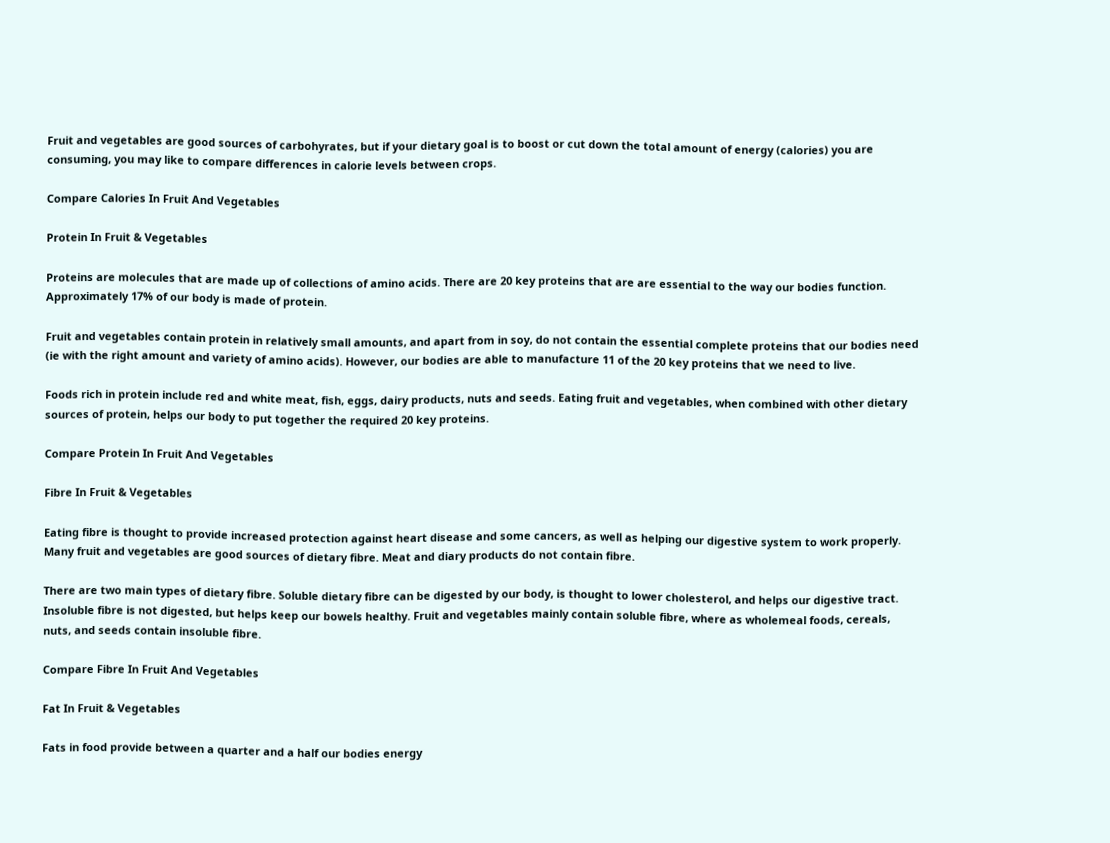Fruit and vegetables are good sources of carbohyrates, but if your dietary goal is to boost or cut down the total amount of energy (calories) you are consuming, you may like to compare differences in calorie levels between crops.

Compare Calories In Fruit And Vegetables

Protein In Fruit & Vegetables

Proteins are molecules that are made up of collections of amino acids. There are 20 key proteins that are are essential to the way our bodies function. Approximately 17% of our body is made of protein.

Fruit and vegetables contain protein in relatively small amounts, and apart from in soy, do not contain the essential complete proteins that our bodies need (ie with the right amount and variety of amino acids). However, our bodies are able to manufacture 11 of the 20 key proteins that we need to live.

Foods rich in protein include red and white meat, fish, eggs, dairy products, nuts and seeds. Eating fruit and vegetables, when combined with other dietary sources of protein, helps our body to put together the required 20 key proteins.

Compare Protein In Fruit And Vegetables

Fibre In Fruit & Vegetables

Eating fibre is thought to provide increased protection against heart disease and some cancers, as well as helping our digestive system to work properly. Many fruit and vegetables are good sources of dietary fibre. Meat and diary products do not contain fibre.

There are two main types of dietary fibre. Soluble dietary fibre can be digested by our body, is thought to lower cholesterol, and helps our digestive tract. Insoluble fibre is not digested, but helps keep our bowels healthy. Fruit and vegetables mainly contain soluble fibre, where as wholemeal foods, cereals, nuts, and seeds contain insoluble fibre.

Compare Fibre In Fruit And Vegetables

Fat In Fruit & Vegetables

Fats in food provide between a quarter and a half our bodies energy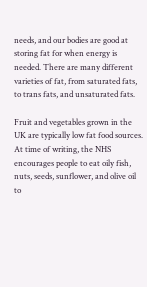needs, and our bodies are good at storing fat for when energy is needed. There are many different varieties of fat, from saturated fats, to trans fats, and unsaturated fats.

Fruit and vegetables grown in the UK are typically low fat food sources. At time of writing, the NHS encourages people to eat oily fish, nuts, seeds, sunflower, and olive oil to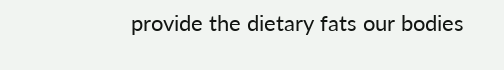provide the dietary fats our bodies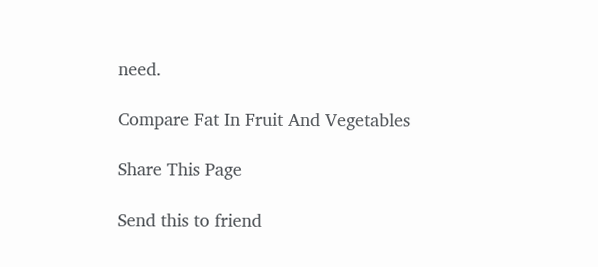need.

Compare Fat In Fruit And Vegetables

Share This Page

Send this to friend